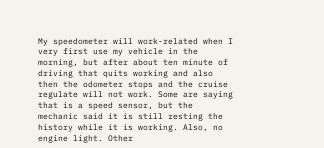My speedometer will work-related when I very first use my vehicle in the morning, but after about ten minute of driving that quits working and also then the odometer stops and the cruise regulate will not work. Some are saying that is a speed sensor, but the mechanic said it is still resting the history while it is working. Also, no engine light. Other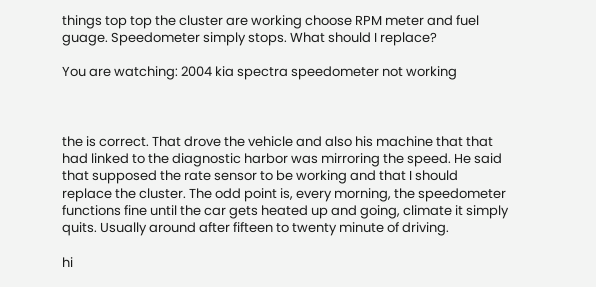things top top the cluster are working choose RPM meter and fuel guage. Speedometer simply stops. What should I replace?

You are watching: 2004 kia spectra speedometer not working



the is correct. That drove the vehicle and also his machine that that had linked to the diagnostic harbor was mirroring the speed. He said that supposed the rate sensor to be working and that I should replace the cluster. The odd point is, every morning, the speedometer functions fine until the car gets heated up and going, climate it simply quits. Usually around after fifteen to twenty minute of driving.

hi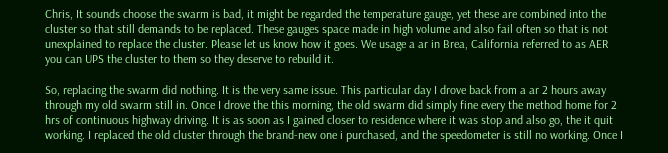Chris, It sounds choose the swarm is bad, it might be regarded the temperature gauge, yet these are combined into the cluster so that still demands to be replaced. These gauges space made in high volume and also fail often so that is not unexplained to replace the cluster. Please let us know how it goes. We usage a ar in Brea, California referred to as AER you can UPS the cluster to them so they deserve to rebuild it.

So, replacing the swarm did nothing. It is the very same issue. This particular day I drove back from a ar 2 hours away through my old swarm still in. Once I drove the this morning, the old swarm did simply fine every the method home for 2 hrs of continuous highway driving. It is as soon as I gained closer to residence where it was stop and also go, the it quit working. I replaced the old cluster through the brand-new one i purchased, and the speedometer is still no working. Once I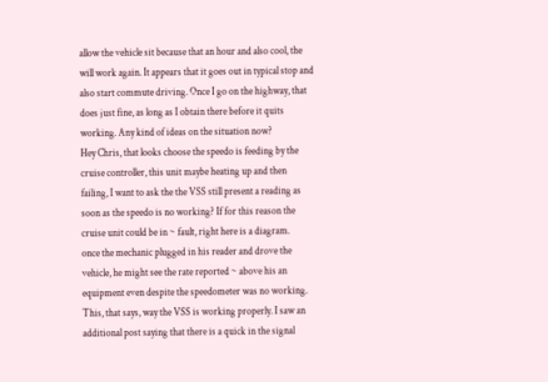allow the vehicle sit because that an hour and also cool, the will work again. It appears that it goes out in typical stop and also start commute driving. Once I go on the highway, that does just fine, as long as I obtain there before it quits working. Any kind of ideas on the situation now?
Hey Chris, that looks choose the speedo is feeding by the cruise controller, this unit maybe heating up and then failing, I want to ask the the VSS still present a reading as soon as the speedo is no working? If for this reason the cruise unit could be in ~ fault, right here is a diagram.
once the mechanic plugged in his reader and drove the vehicle, he might see the rate reported ~ above his an equipment even despite the speedometer was no working. This, that says, way the VSS is working properly. I saw an additional post saying that there is a quick in the signal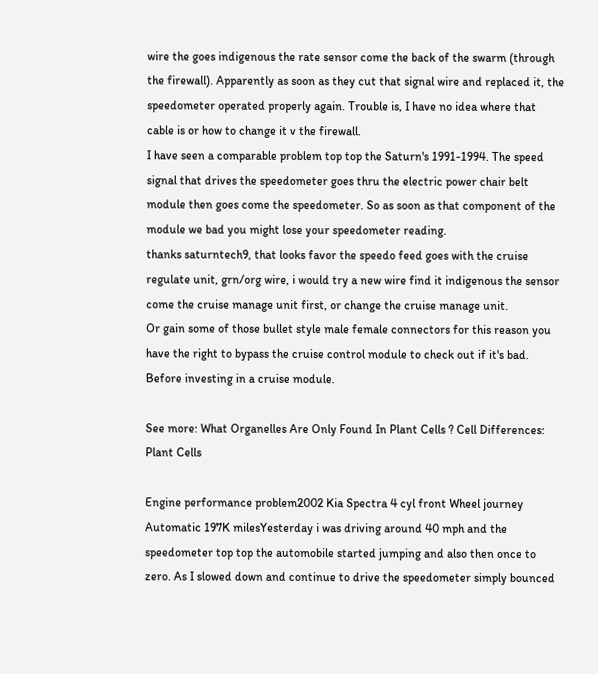wire the goes indigenous the rate sensor come the back of the swarm (through the firewall). Apparently as soon as they cut that signal wire and replaced it, the speedometer operated properly again. Trouble is, I have no idea where that cable is or how to change it v the firewall.
I have seen a comparable problem top top the Saturn's 1991-1994. The speed signal that drives the speedometer goes thru the electric power chair belt module then goes come the speedometer. So as soon as that component of the module we bad you might lose your speedometer reading.
thanks saturntech9, that looks favor the speedo feed goes with the cruise regulate unit, grn/org wire, i would try a new wire find it indigenous the sensor come the cruise manage unit first, or change the cruise manage unit.
Or gain some of those bullet style male female connectors for this reason you have the right to bypass the cruise control module to check out if it's bad. Before investing in a cruise module.

See more: What Organelles Are Only Found In Plant Cells ? Cell Differences: Plant Cells

Engine performance problem2002 Kia Spectra 4 cyl front Wheel journey Automatic 197K milesYesterday i was driving around 40 mph and the speedometer top top the automobile started jumping and also then once to zero. As I slowed down and continue to drive the speedometer simply bounced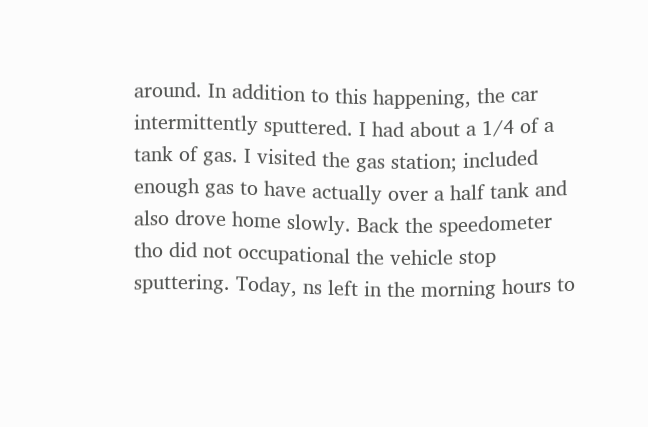around. In addition to this happening, the car intermittently sputtered. I had about a 1/4 of a tank of gas. I visited the gas station; included enough gas to have actually over a half tank and also drove home slowly. Back the speedometer tho did not occupational the vehicle stop sputtering. Today, ns left in the morning hours to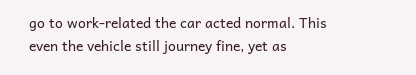go to work-related the car acted normal. This even the vehicle still journey fine, yet as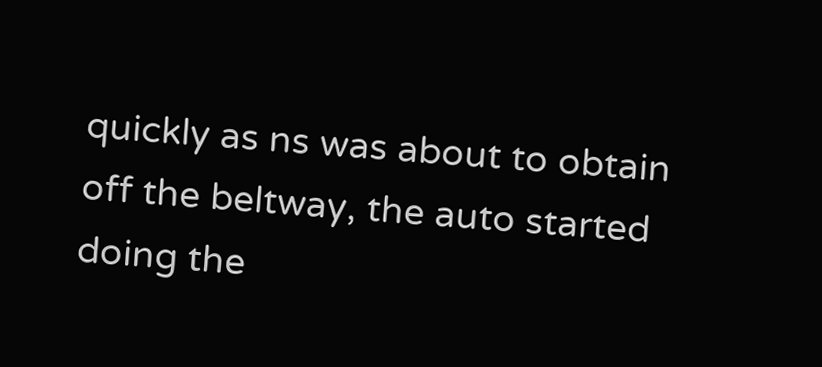quickly as ns was about to obtain off the beltway, the auto started doing the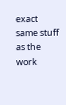exact same stuff as the work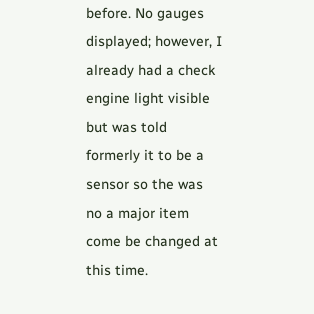before. No gauges displayed; however, I already had a check engine light visible but was told formerly it to be a sensor so the was no a major item come be changed at this time.